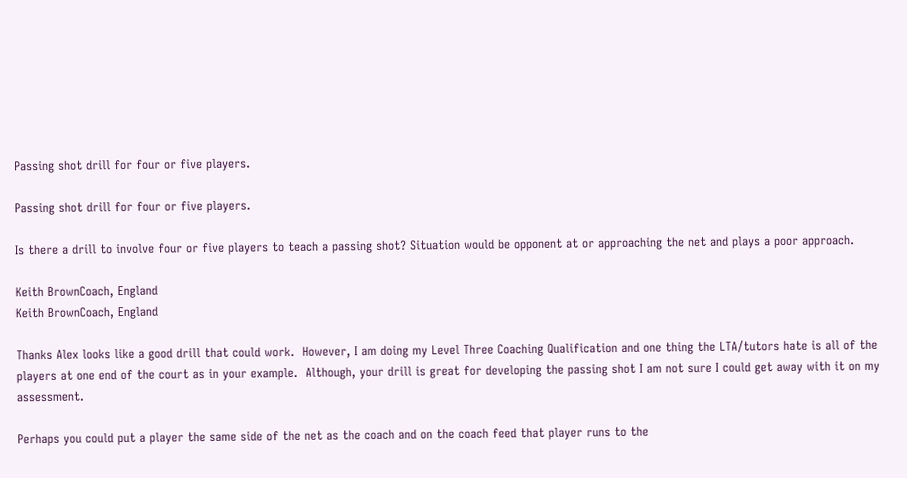Passing shot drill for four or five players.

Passing shot drill for four or five players.

Is there a drill to involve four or five players to teach a passing shot? Situation would be opponent at or approaching the net and plays a poor approach.

Keith BrownCoach, England
Keith BrownCoach, England

Thanks Alex looks like a good drill that could work.  However, I am doing my Level Three Coaching Qualification and one thing the LTA/tutors hate is all of the players at one end of the court as in your example.  Although, your drill is great for developing the passing shot I am not sure I could get away with it on my assessment.

Perhaps you could put a player the same side of the net as the coach and on the coach feed that player runs to the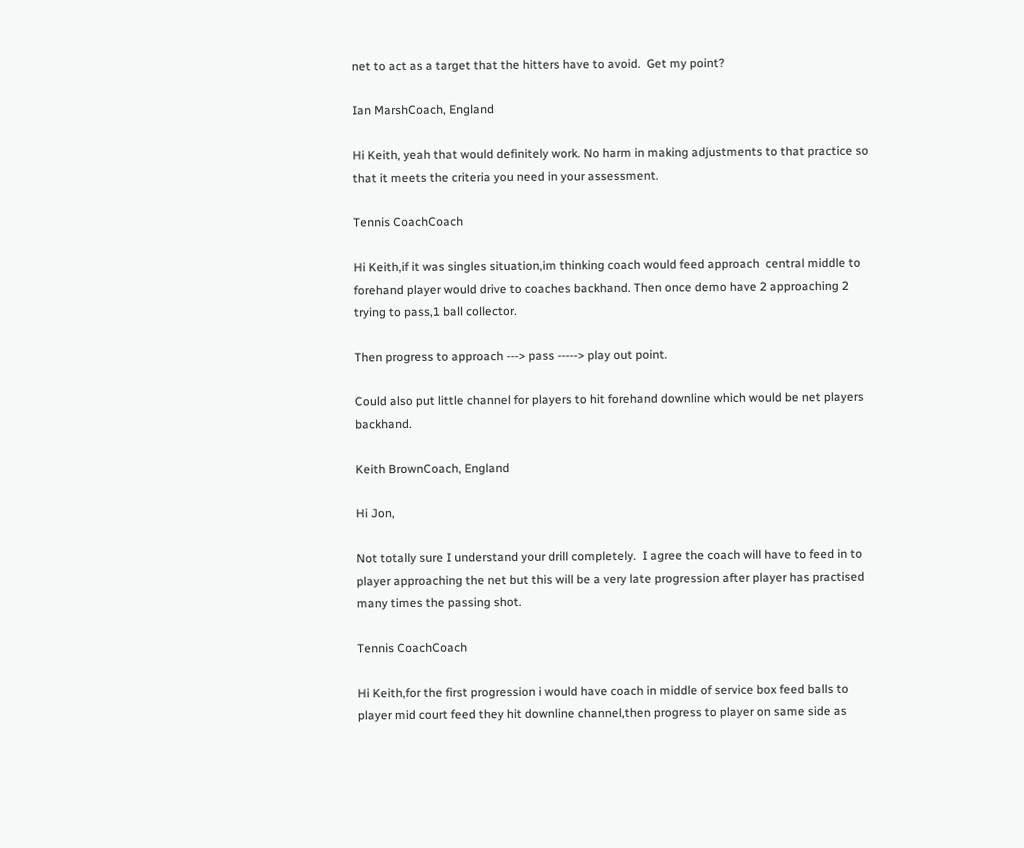net to act as a target that the hitters have to avoid.  Get my point?

Ian MarshCoach, England

Hi Keith, yeah that would definitely work. No harm in making adjustments to that practice so that it meets the criteria you need in your assessment.

Tennis CoachCoach

Hi Keith,if it was singles situation,im thinking coach would feed approach  central middle to forehand player would drive to coaches backhand. Then once demo have 2 approaching 2 trying to pass,1 ball collector.

Then progress to approach ---> pass -----> play out point.

Could also put little channel for players to hit forehand downline which would be net players backhand.

Keith BrownCoach, England

Hi Jon,

Not totally sure I understand your drill completely.  I agree the coach will have to feed in to player approaching the net but this will be a very late progression after player has practised many times the passing shot.

Tennis CoachCoach

Hi Keith,for the first progression i would have coach in middle of service box feed balls to player mid court feed they hit downline channel,then progress to player on same side as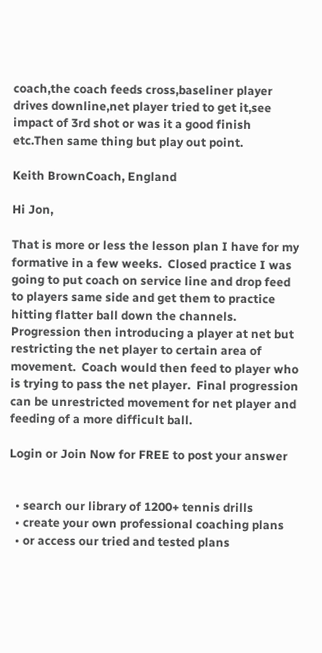coach,the coach feeds cross,baseliner player drives downline,net player tried to get it,see impact of 3rd shot or was it a good finish etc.Then same thing but play out point.

Keith BrownCoach, England

Hi Jon,

That is more or less the lesson plan I have for my formative in a few weeks.  Closed practice I was going to put coach on service line and drop feed to players same side and get them to practice hitting flatter ball down the channels. Progression then introducing a player at net but restricting the net player to certain area of movement.  Coach would then feed to player who is trying to pass the net player.  Final progression can be unrestricted movement for net player and feeding of a more difficult ball.

Login or Join Now for FREE to post your answer


  • search our library of 1200+ tennis drills
  • create your own professional coaching plans
  • or access our tried and tested plans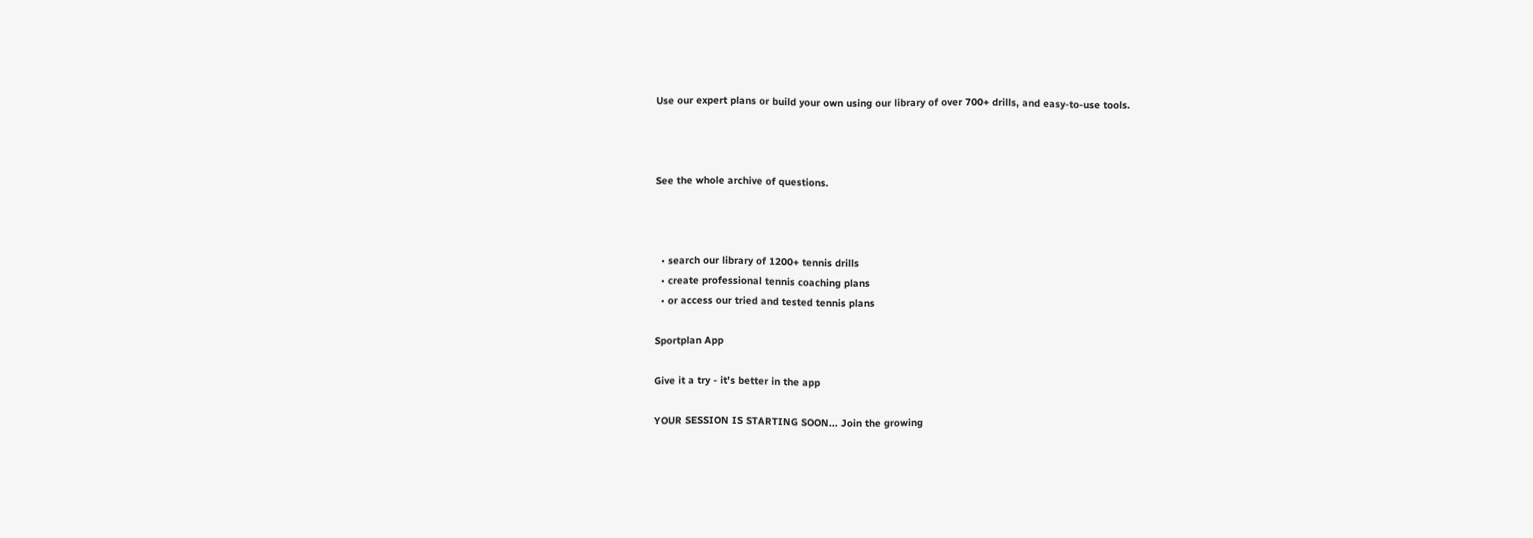Use our expert plans or build your own using our library of over 700+ drills, and easy-to-use tools.



See the whole archive of questions.



  • search our library of 1200+ tennis drills
  • create professional tennis coaching plans
  • or access our tried and tested tennis plans

Sportplan App

Give it a try - it's better in the app

YOUR SESSION IS STARTING SOON... Join the growing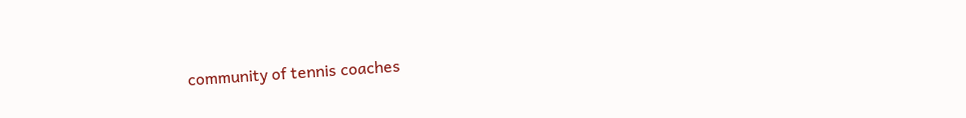community of tennis coaches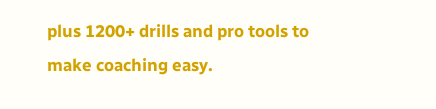plus 1200+ drills and pro tools to make coaching easy.